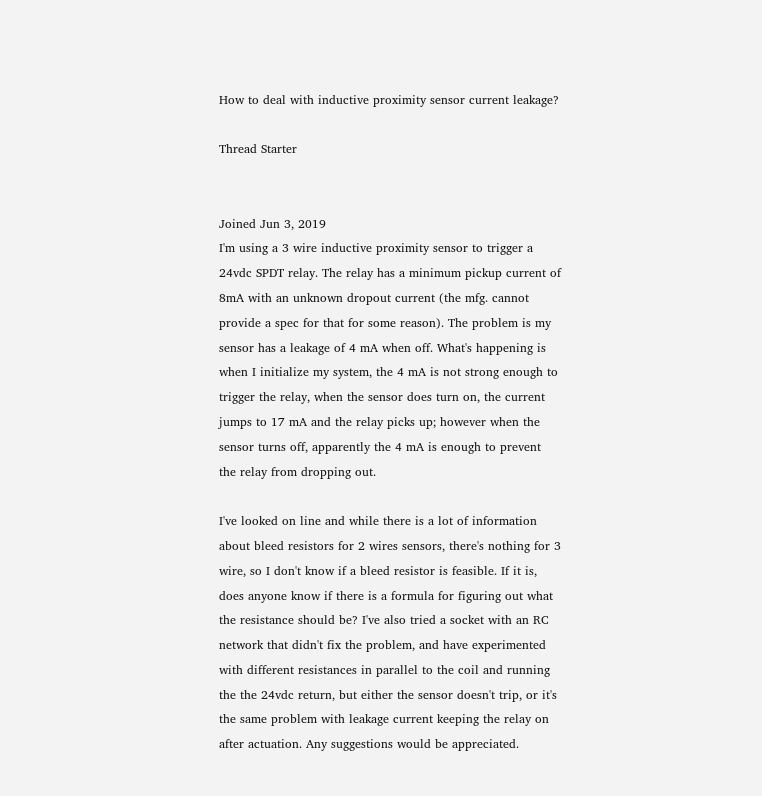How to deal with inductive proximity sensor current leakage?

Thread Starter


Joined Jun 3, 2019
I'm using a 3 wire inductive proximity sensor to trigger a 24vdc SPDT relay. The relay has a minimum pickup current of 8mA with an unknown dropout current (the mfg. cannot provide a spec for that for some reason). The problem is my sensor has a leakage of 4 mA when off. What's happening is when I initialize my system, the 4 mA is not strong enough to trigger the relay, when the sensor does turn on, the current jumps to 17 mA and the relay picks up; however when the sensor turns off, apparently the 4 mA is enough to prevent the relay from dropping out.

I've looked on line and while there is a lot of information about bleed resistors for 2 wires sensors, there's nothing for 3 wire, so I don't know if a bleed resistor is feasible. If it is, does anyone know if there is a formula for figuring out what the resistance should be? I've also tried a socket with an RC network that didn't fix the problem, and have experimented with different resistances in parallel to the coil and running the the 24vdc return, but either the sensor doesn't trip, or it's the same problem with leakage current keeping the relay on after actuation. Any suggestions would be appreciated.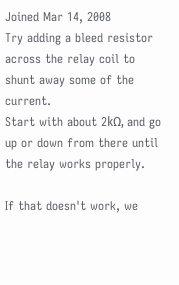Joined Mar 14, 2008
Try adding a bleed resistor across the relay coil to shunt away some of the current.
Start with about 2kΩ, and go up or down from there until the relay works properly.

If that doesn't work, we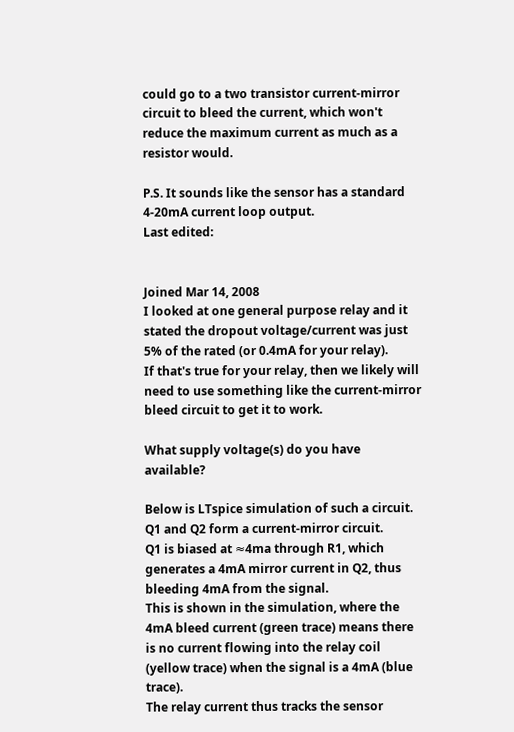could go to a two transistor current-mirror circuit to bleed the current, which won't reduce the maximum current as much as a resistor would.

P.S. It sounds like the sensor has a standard 4-20mA current loop output.
Last edited:


Joined Mar 14, 2008
I looked at one general purpose relay and it stated the dropout voltage/current was just 5% of the rated (or 0.4mA for your relay).
If that's true for your relay, then we likely will need to use something like the current-mirror bleed circuit to get it to work.

What supply voltage(s) do you have available?

Below is LTspice simulation of such a circuit.
Q1 and Q2 form a current-mirror circuit.
Q1 is biased at ≈4ma through R1, which generates a 4mA mirror current in Q2, thus bleeding 4mA from the signal.
This is shown in the simulation, where the 4mA bleed current (green trace) means there is no current flowing into the relay coil (yellow trace) when the signal is a 4mA (blue trace).
The relay current thus tracks the sensor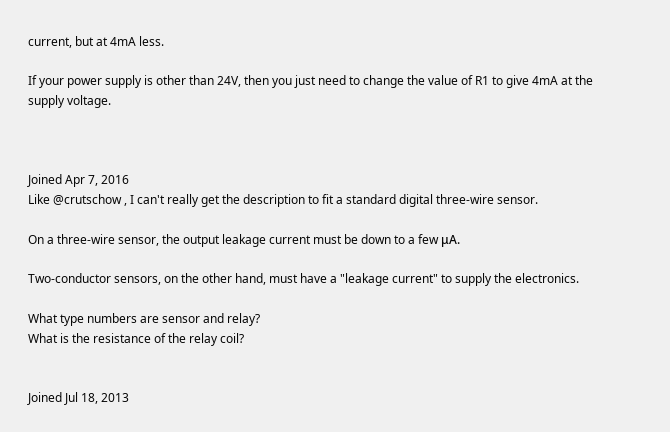current, but at 4mA less.

If your power supply is other than 24V, then you just need to change the value of R1 to give 4mA at the supply voltage.



Joined Apr 7, 2016
Like @crutschow , I can't really get the description to fit a standard digital three-wire sensor.

On a three-wire sensor, the output leakage current must be down to a few μA.

Two-conductor sensors, on the other hand, must have a "leakage current" to supply the electronics.

What type numbers are sensor and relay?
What is the resistance of the relay coil?


Joined Jul 18, 2013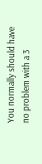You normally should have no problem with a 3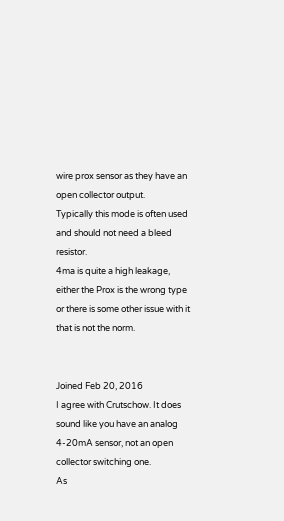wire prox sensor as they have an open collector output.
Typically this mode is often used and should not need a bleed resistor.
4ma is quite a high leakage, either the Prox is the wrong type or there is some other issue with it that is not the norm.


Joined Feb 20, 2016
I agree with Crutschow. It does sound like you have an analog 4-20mA sensor, not an open collector switching one.
As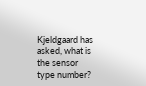Kjeldgaard has asked, what is the sensor type number?